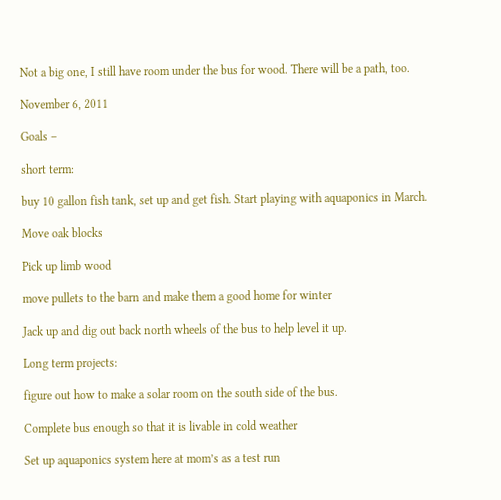Not a big one, I still have room under the bus for wood. There will be a path, too.

November 6, 2011

Goals –

short term:

buy 10 gallon fish tank, set up and get fish. Start playing with aquaponics in March.

Move oak blocks

Pick up limb wood

move pullets to the barn and make them a good home for winter

Jack up and dig out back north wheels of the bus to help level it up.

Long term projects:

figure out how to make a solar room on the south side of the bus.

Complete bus enough so that it is livable in cold weather

Set up aquaponics system here at mom’s as a test run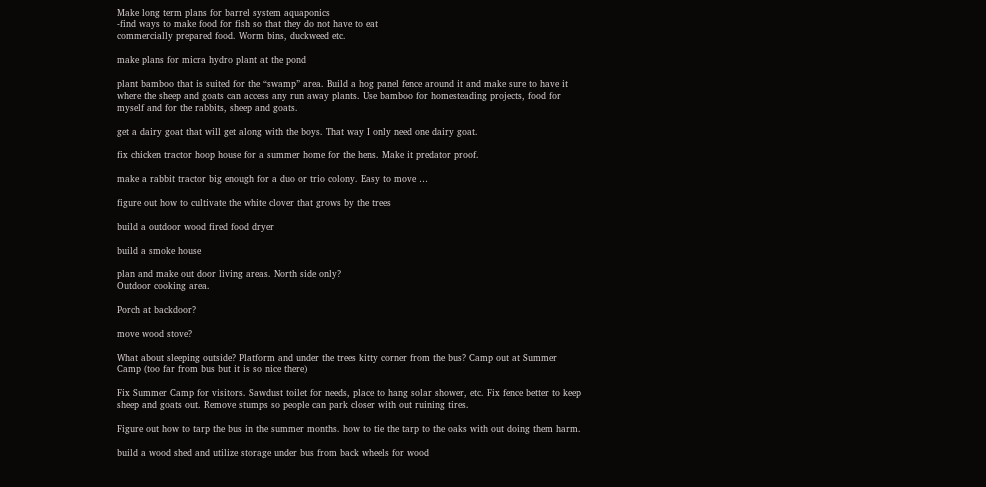Make long term plans for barrel system aquaponics
-find ways to make food for fish so that they do not have to eat
commercially prepared food. Worm bins, duckweed etc.

make plans for micra hydro plant at the pond

plant bamboo that is suited for the “swamp” area. Build a hog panel fence around it and make sure to have it where the sheep and goats can access any run away plants. Use bamboo for homesteading projects, food for myself and for the rabbits, sheep and goats.

get a dairy goat that will get along with the boys. That way I only need one dairy goat.

fix chicken tractor hoop house for a summer home for the hens. Make it predator proof.

make a rabbit tractor big enough for a duo or trio colony. Easy to move …

figure out how to cultivate the white clover that grows by the trees

build a outdoor wood fired food dryer

build a smoke house

plan and make out door living areas. North side only?
Outdoor cooking area.

Porch at backdoor?

move wood stove?

What about sleeping outside? Platform and under the trees kitty corner from the bus? Camp out at Summer Camp (too far from bus but it is so nice there)

Fix Summer Camp for visitors. Sawdust toilet for needs, place to hang solar shower, etc. Fix fence better to keep sheep and goats out. Remove stumps so people can park closer with out ruining tires.

Figure out how to tarp the bus in the summer months. how to tie the tarp to the oaks with out doing them harm.

build a wood shed and utilize storage under bus from back wheels for wood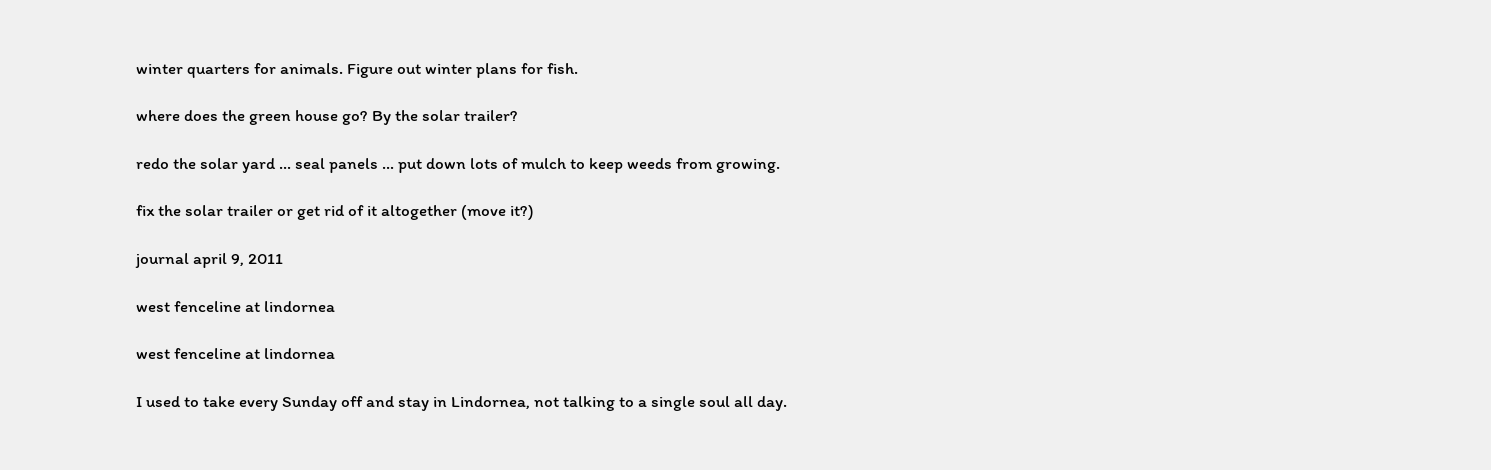winter quarters for animals. Figure out winter plans for fish.

where does the green house go? By the solar trailer?

redo the solar yard … seal panels … put down lots of mulch to keep weeds from growing.

fix the solar trailer or get rid of it altogether (move it?)

journal april 9, 2011

west fenceline at lindornea

west fenceline at lindornea

I used to take every Sunday off and stay in Lindornea, not talking to a single soul all day.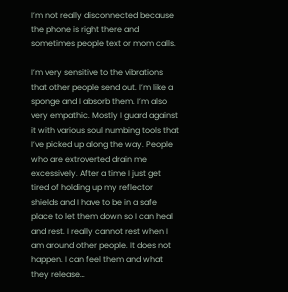I’m not really disconnected because the phone is right there and sometimes people text or mom calls.

I’m very sensitive to the vibrations that other people send out. I’m like a sponge and I absorb them. I’m also very empathic. Mostly I guard against it with various soul numbing tools that I’ve picked up along the way. People who are extroverted drain me excessively. After a time I just get tired of holding up my reflector shields and I have to be in a safe place to let them down so I can heal and rest. I really cannot rest when I am around other people. It does not happen. I can feel them and what they release…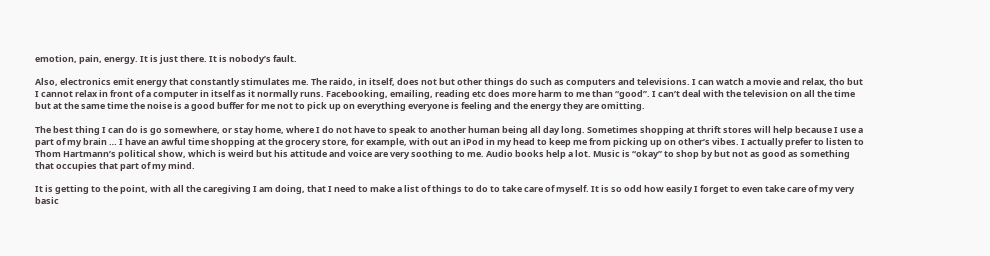emotion, pain, energy. It is just there. It is nobody’s fault.

Also, electronics emit energy that constantly stimulates me. The raido, in itself, does not but other things do such as computers and televisions. I can watch a movie and relax, tho but I cannot relax in front of a computer in itself as it normally runs. Facebooking, emailing, reading etc does more harm to me than “good”. I can’t deal with the television on all the time but at the same time the noise is a good buffer for me not to pick up on everything everyone is feeling and the energy they are omitting.

The best thing I can do is go somewhere, or stay home, where I do not have to speak to another human being all day long. Sometimes shopping at thrift stores will help because I use a part of my brain … I have an awful time shopping at the grocery store, for example, with out an iPod in my head to keep me from picking up on other’s vibes. I actually prefer to listen to Thom Hartmann’s political show, which is weird but his attitude and voice are very soothing to me. Audio books help a lot. Music is “okay” to shop by but not as good as something that occupies that part of my mind.

It is getting to the point, with all the caregiving I am doing, that I need to make a list of things to do to take care of myself. It is so odd how easily I forget to even take care of my very basic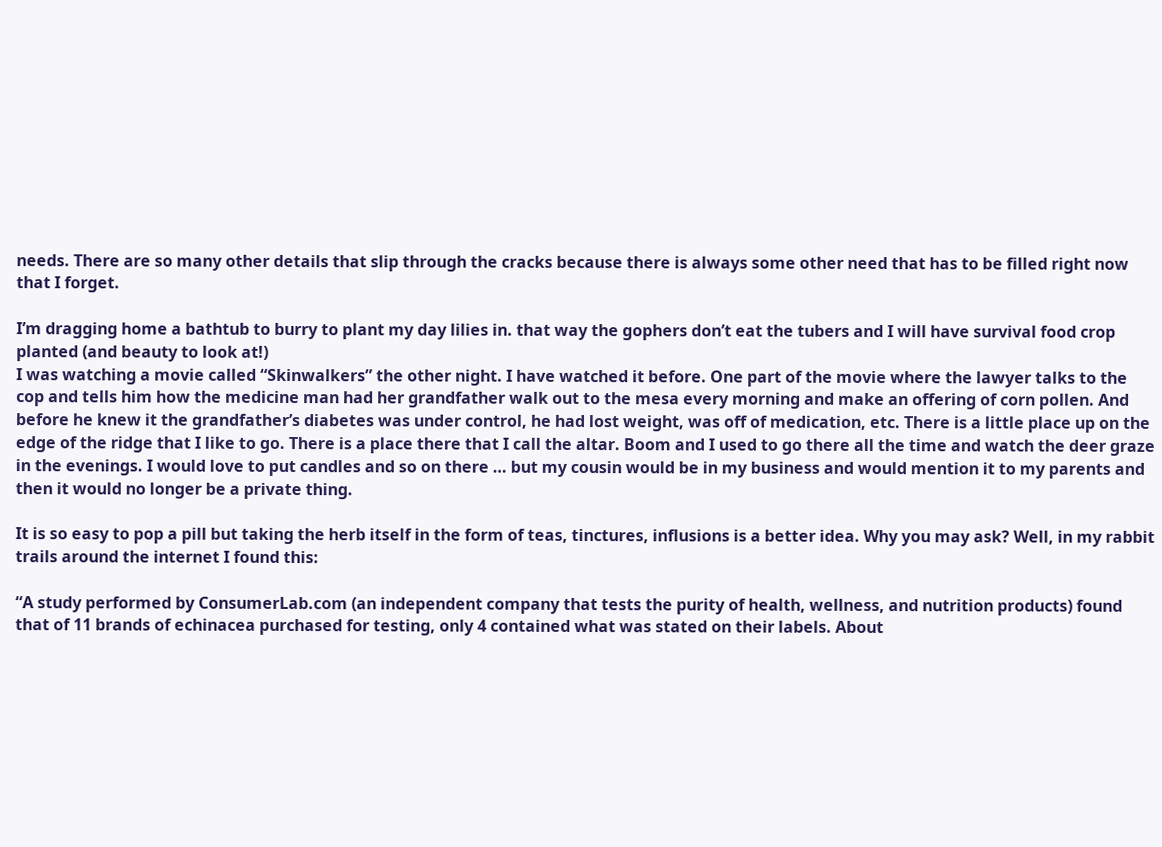needs. There are so many other details that slip through the cracks because there is always some other need that has to be filled right now that I forget.

I’m dragging home a bathtub to burry to plant my day lilies in. that way the gophers don’t eat the tubers and I will have survival food crop planted (and beauty to look at!)
I was watching a movie called “Skinwalkers” the other night. I have watched it before. One part of the movie where the lawyer talks to the cop and tells him how the medicine man had her grandfather walk out to the mesa every morning and make an offering of corn pollen. And before he knew it the grandfather’s diabetes was under control, he had lost weight, was off of medication, etc. There is a little place up on the edge of the ridge that I like to go. There is a place there that I call the altar. Boom and I used to go there all the time and watch the deer graze in the evenings. I would love to put candles and so on there … but my cousin would be in my business and would mention it to my parents and then it would no longer be a private thing.

It is so easy to pop a pill but taking the herb itself in the form of teas, tinctures, influsions is a better idea. Why you may ask? Well, in my rabbit trails around the internet I found this:

“A study performed by ConsumerLab.com (an independent company that tests the purity of health, wellness, and nutrition products) found that of 11 brands of echinacea purchased for testing, only 4 contained what was stated on their labels. About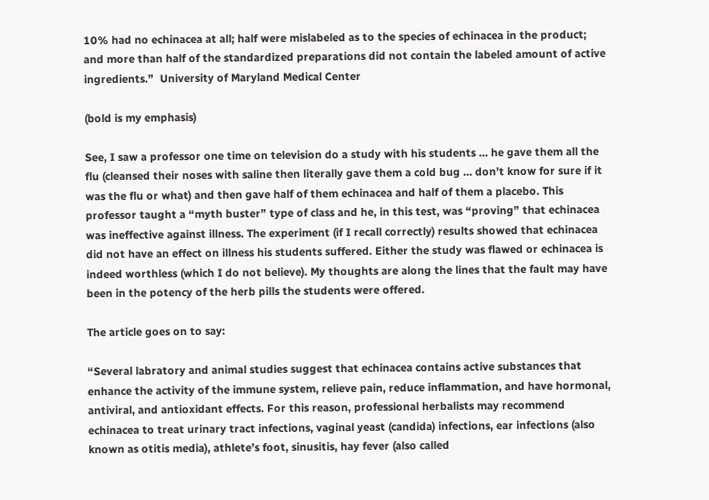10% had no echinacea at all; half were mislabeled as to the species of echinacea in the product; and more than half of the standardized preparations did not contain the labeled amount of active ingredients.”  University of Maryland Medical Center

(bold is my emphasis)

See, I saw a professor one time on television do a study with his students … he gave them all the flu (cleansed their noses with saline then literally gave them a cold bug … don’t know for sure if it was the flu or what) and then gave half of them echinacea and half of them a placebo. This professor taught a “myth buster” type of class and he, in this test, was “proving” that echinacea was ineffective against illness. The experiment (if I recall correctly) results showed that echinacea did not have an effect on illness his students suffered. Either the study was flawed or echinacea is indeed worthless (which I do not believe). My thoughts are along the lines that the fault may have been in the potency of the herb pills the students were offered.

The article goes on to say:

“Several labratory and animal studies suggest that echinacea contains active substances that enhance the activity of the immune system, relieve pain, reduce inflammation, and have hormonal, antiviral, and antioxidant effects. For this reason, professional herbalists may recommend echinacea to treat urinary tract infections, vaginal yeast (candida) infections, ear infections (also known as otitis media), athlete’s foot, sinusitis, hay fever (also called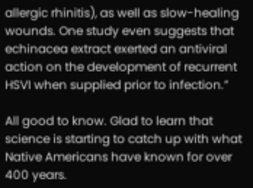allergic rhinitis), as well as slow-healing wounds. One study even suggests that echinacea extract exerted an antiviral action on the development of recurrent HSVI when supplied prior to infection.”

All good to know. Glad to learn that science is starting to catch up with what Native Americans have known for over 400 years.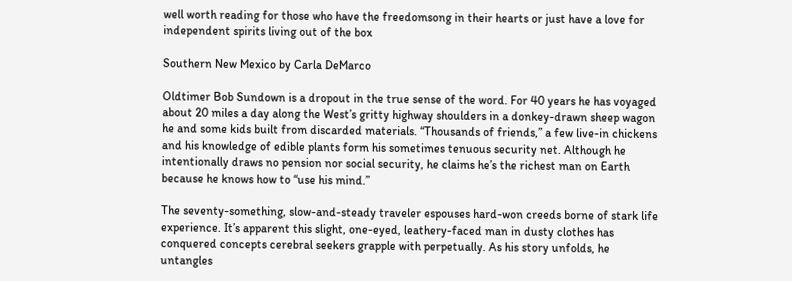well worth reading for those who have the freedomsong in their hearts or just have a love for independent spirits living out of the box

Southern New Mexico by Carla DeMarco

Oldtimer Bob Sundown is a dropout in the true sense of the word. For 40 years he has voyaged about 20 miles a day along the West’s gritty highway shoulders in a donkey-drawn sheep wagon he and some kids built from discarded materials. “Thousands of friends,” a few live-in chickens and his knowledge of edible plants form his sometimes tenuous security net. Although he intentionally draws no pension nor social security, he claims he’s the richest man on Earth because he knows how to “use his mind.”

The seventy-something, slow-and-steady traveler espouses hard-won creeds borne of stark life experience. It’s apparent this slight, one-eyed, leathery-faced man in dusty clothes has conquered concepts cerebral seekers grapple with perpetually. As his story unfolds, he untangles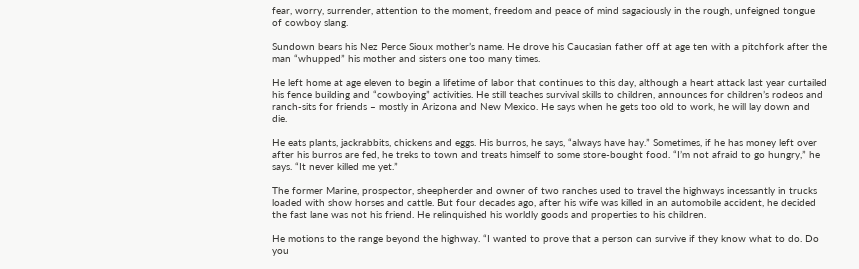fear, worry, surrender, attention to the moment, freedom and peace of mind sagaciously in the rough, unfeigned tongue of cowboy slang.

Sundown bears his Nez Perce Sioux mother’s name. He drove his Caucasian father off at age ten with a pitchfork after the man “whupped” his mother and sisters one too many times.

He left home at age eleven to begin a lifetime of labor that continues to this day, although a heart attack last year curtailed his fence building and “cowboying” activities. He still teaches survival skills to children, announces for children’s rodeos and ranch-sits for friends – mostly in Arizona and New Mexico. He says when he gets too old to work, he will lay down and die.

He eats plants, jackrabbits, chickens and eggs. His burros, he says, “always have hay.” Sometimes, if he has money left over after his burros are fed, he treks to town and treats himself to some store-bought food. “I’m not afraid to go hungry,” he says. “It never killed me yet.”

The former Marine, prospector, sheepherder and owner of two ranches used to travel the highways incessantly in trucks loaded with show horses and cattle. But four decades ago, after his wife was killed in an automobile accident, he decided the fast lane was not his friend. He relinquished his worldly goods and properties to his children.

He motions to the range beyond the highway. “I wanted to prove that a person can survive if they know what to do. Do you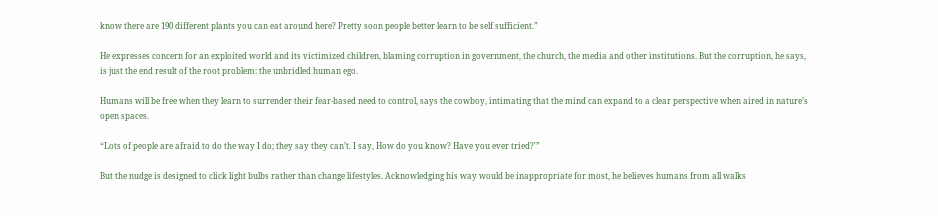know there are 190 different plants you can eat around here? Pretty soon people better learn to be self sufficient.”

He expresses concern for an exploited world and its victimized children, blaming corruption in government, the church, the media and other institutions. But the corruption, he says, is just the end result of the root problem: the unbridled human ego.

Humans will be free when they learn to surrender their fear-based need to control, says the cowboy, intimating that the mind can expand to a clear perspective when aired in nature’s open spaces.

“Lots of people are afraid to do the way I do; they say they can’t. I say, How do you know? Have you ever tried?'”

But the nudge is designed to click light bulbs rather than change lifestyles. Acknowledging his way would be inappropriate for most, he believes humans from all walks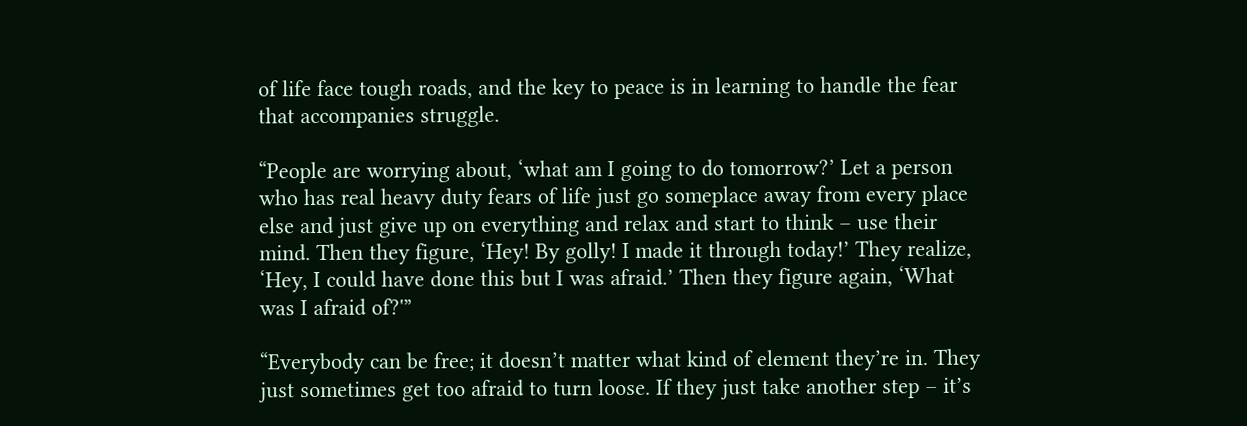of life face tough roads, and the key to peace is in learning to handle the fear that accompanies struggle.

“People are worrying about, ‘what am I going to do tomorrow?’ Let a person who has real heavy duty fears of life just go someplace away from every place else and just give up on everything and relax and start to think – use their mind. Then they figure, ‘Hey! By golly! I made it through today!’ They realize, ‘Hey, I could have done this but I was afraid.’ Then they figure again, ‘What was I afraid of?'”

“Everybody can be free; it doesn’t matter what kind of element they’re in. They just sometimes get too afraid to turn loose. If they just take another step – it’s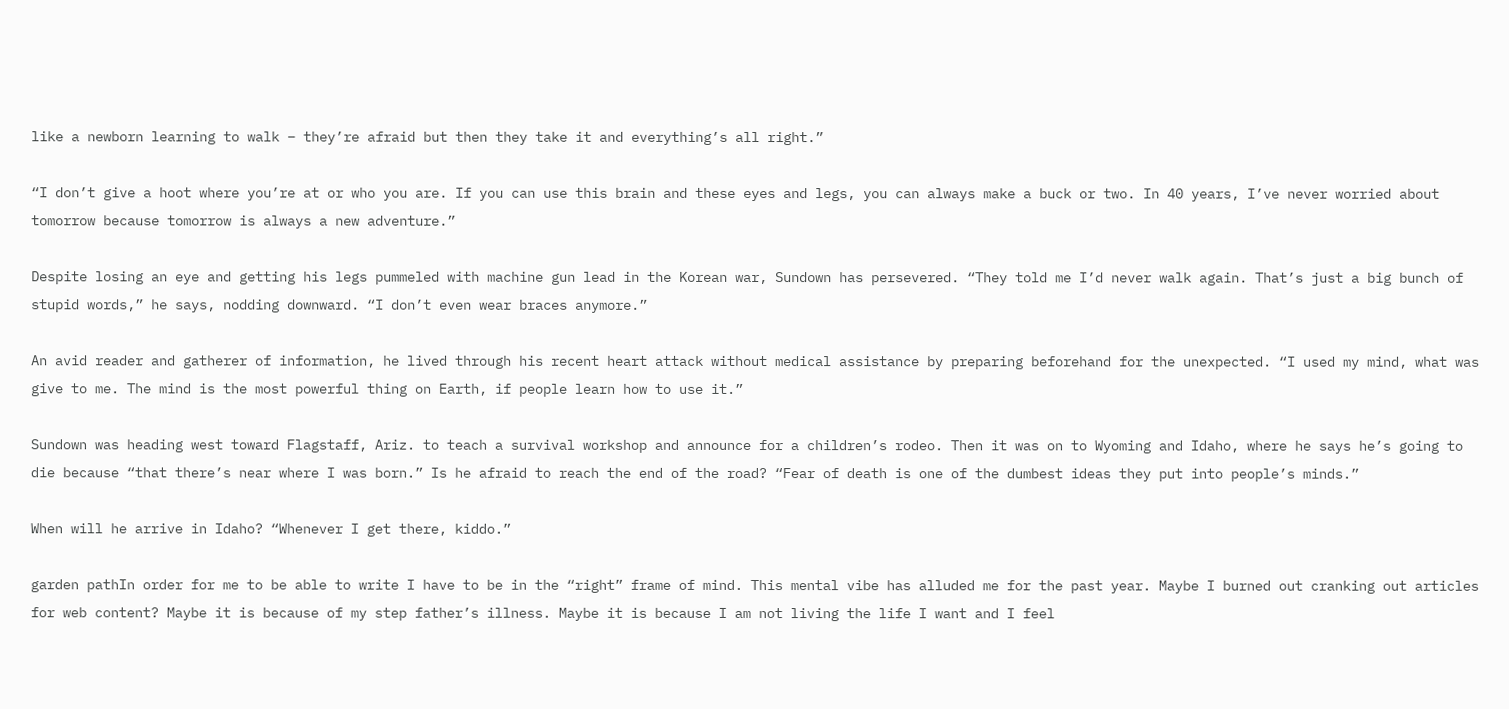like a newborn learning to walk – they’re afraid but then they take it and everything’s all right.”

“I don’t give a hoot where you’re at or who you are. If you can use this brain and these eyes and legs, you can always make a buck or two. In 40 years, I’ve never worried about tomorrow because tomorrow is always a new adventure.”

Despite losing an eye and getting his legs pummeled with machine gun lead in the Korean war, Sundown has persevered. “They told me I’d never walk again. That’s just a big bunch of stupid words,” he says, nodding downward. “I don’t even wear braces anymore.”

An avid reader and gatherer of information, he lived through his recent heart attack without medical assistance by preparing beforehand for the unexpected. “I used my mind, what was give to me. The mind is the most powerful thing on Earth, if people learn how to use it.”

Sundown was heading west toward Flagstaff, Ariz. to teach a survival workshop and announce for a children’s rodeo. Then it was on to Wyoming and Idaho, where he says he’s going to die because “that there’s near where I was born.” Is he afraid to reach the end of the road? “Fear of death is one of the dumbest ideas they put into people’s minds.”

When will he arrive in Idaho? “Whenever I get there, kiddo.”

garden pathIn order for me to be able to write I have to be in the “right” frame of mind. This mental vibe has alluded me for the past year. Maybe I burned out cranking out articles for web content? Maybe it is because of my step father’s illness. Maybe it is because I am not living the life I want and I feel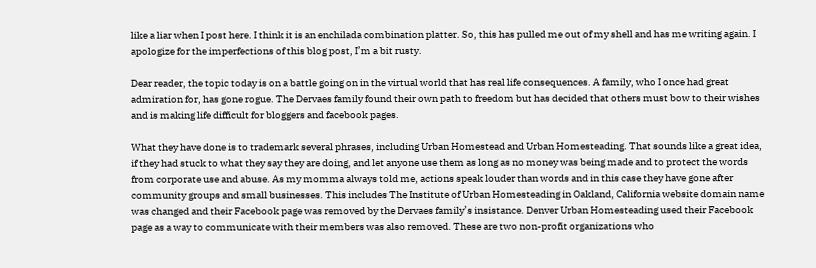like a liar when I post here. I think it is an enchilada combination platter. So, this has pulled me out of my shell and has me writing again. I apologize for the imperfections of this blog post, I’m a bit rusty.

Dear reader, the topic today is on a battle going on in the virtual world that has real life consequences. A family, who I once had great admiration for, has gone rogue. The Dervaes family found their own path to freedom but has decided that others must bow to their wishes and is making life difficult for bloggers and facebook pages.

What they have done is to trademark several phrases, including Urban Homestead and Urban Homesteading. That sounds like a great idea, if they had stuck to what they say they are doing, and let anyone use them as long as no money was being made and to protect the words from corporate use and abuse. As my momma always told me, actions speak louder than words and in this case they have gone after community groups and small businesses. This includes The Institute of Urban Homesteading in Oakland, California website domain name was changed and their Facebook page was removed by the Dervaes family’s insistance. Denver Urban Homesteading used their Facebook page as a way to communicate with their members was also removed. These are two non-profit organizations who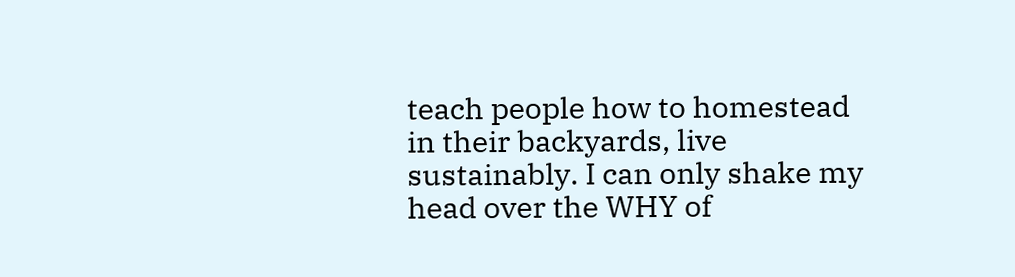teach people how to homestead in their backyards, live sustainably. I can only shake my head over the WHY of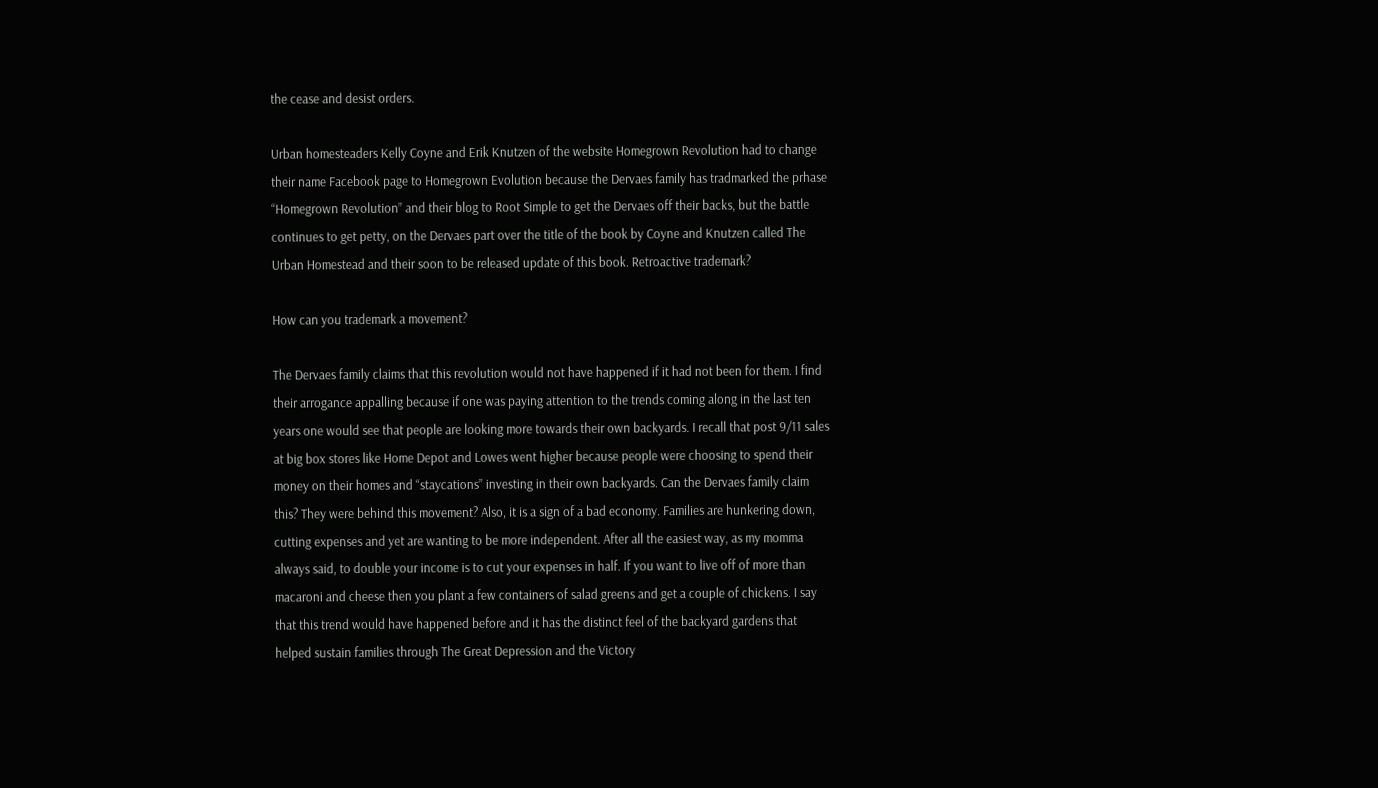the cease and desist orders.

Urban homesteaders Kelly Coyne and Erik Knutzen of the website Homegrown Revolution had to change their name Facebook page to Homegrown Evolution because the Dervaes family has tradmarked the prhase “Homegrown Revolution” and their blog to Root Simple to get the Dervaes off their backs, but the battle continues to get petty, on the Dervaes part over the title of the book by Coyne and Knutzen called The Urban Homestead and their soon to be released update of this book. Retroactive trademark?

How can you trademark a movement?

The Dervaes family claims that this revolution would not have happened if it had not been for them. I find their arrogance appalling because if one was paying attention to the trends coming along in the last ten years one would see that people are looking more towards their own backyards. I recall that post 9/11 sales at big box stores like Home Depot and Lowes went higher because people were choosing to spend their money on their homes and “staycations” investing in their own backyards. Can the Dervaes family claim this? They were behind this movement? Also, it is a sign of a bad economy. Families are hunkering down, cutting expenses and yet are wanting to be more independent. After all the easiest way, as my momma always said, to double your income is to cut your expenses in half. If you want to live off of more than macaroni and cheese then you plant a few containers of salad greens and get a couple of chickens. I say that this trend would have happened before and it has the distinct feel of the backyard gardens that helped sustain families through The Great Depression and the Victory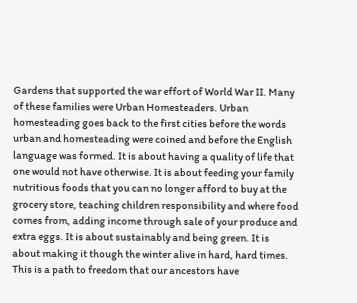Gardens that supported the war effort of World War II. Many of these families were Urban Homesteaders. Urban homesteading goes back to the first cities before the words urban and homesteading were coined and before the English language was formed. It is about having a quality of life that one would not have otherwise. It is about feeding your family nutritious foods that you can no longer afford to buy at the grocery store, teaching children responsibility and where food comes from, adding income through sale of your produce and extra eggs. It is about sustainably and being green. It is about making it though the winter alive in hard, hard times. This is a path to freedom that our ancestors have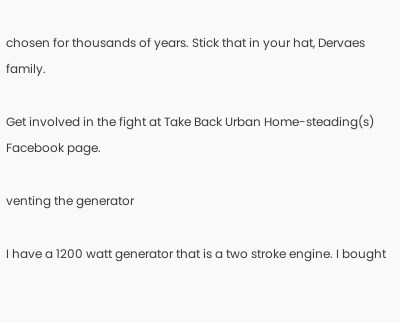chosen for thousands of years. Stick that in your hat, Dervaes family.

Get involved in the fight at Take Back Urban Home-steading(s) Facebook page.

venting the generator

I have a 1200 watt generator that is a two stroke engine. I bought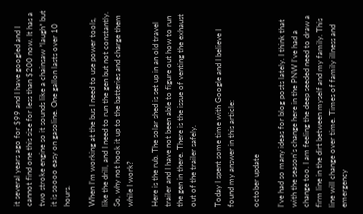it several years ago for $99 and I have googled and I cannot find one this size for less than $200 now. It has a two stroke engine so it sounds like a chainsaw *laugh* but it is soooo easy on gasoline. One gallon lasts over 10 hours.

When I’m working at the bus I need to use power tools, like the drill, and I need to run the gen but not constantly. So, why not hook it up to the batteries and charge them while I work?

Here is the rub. The solar shed is set up in an old travel trailer and I have not been able to figure out how to run the gen in there. There is the issue of venting the exhaust out of the trailer safely.

Today I spent some time with Google and I believe I found my answer in this article:

october update

I’ve had so many ideas for blog posts lately. I think that with the season’s change here in the PNW I’ve had a change too. I am feeling the deep seeded need to draw a firm line in the dirt between myself and my family. This line will change over time. Times of family illness and emergency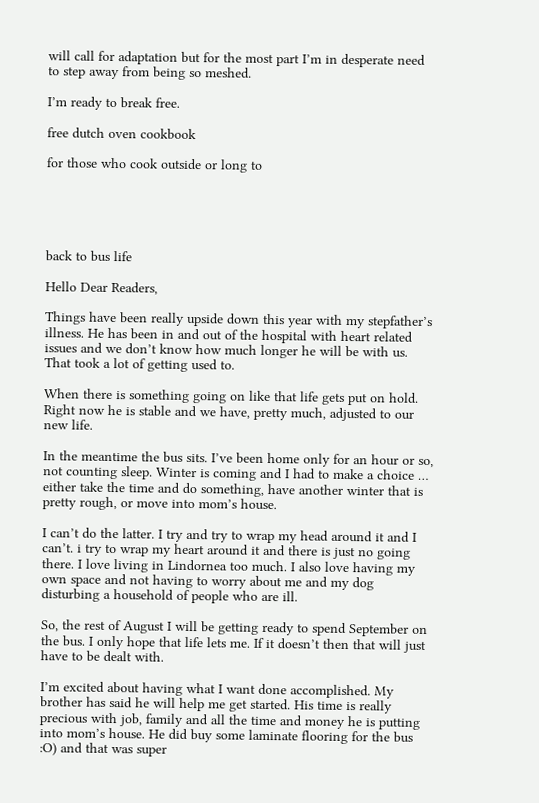will call for adaptation but for the most part I’m in desperate need to step away from being so meshed.

I’m ready to break free.

free dutch oven cookbook

for those who cook outside or long to





back to bus life

Hello Dear Readers,

Things have been really upside down this year with my stepfather’s illness. He has been in and out of the hospital with heart related issues and we don’t know how much longer he will be with us. That took a lot of getting used to.

When there is something going on like that life gets put on hold. Right now he is stable and we have, pretty much, adjusted to our new life.

In the meantime the bus sits. I’ve been home only for an hour or so, not counting sleep. Winter is coming and I had to make a choice … either take the time and do something, have another winter that is pretty rough, or move into mom’s house.

I can’t do the latter. I try and try to wrap my head around it and I can’t. i try to wrap my heart around it and there is just no going there. I love living in Lindornea too much. I also love having my own space and not having to worry about me and my dog disturbing a household of people who are ill.

So, the rest of August I will be getting ready to spend September on the bus. I only hope that life lets me. If it doesn’t then that will just have to be dealt with.

I’m excited about having what I want done accomplished. My brother has said he will help me get started. His time is really precious with job, family and all the time and money he is putting into mom’s house. He did buy some laminate flooring for the bus :O) and that was super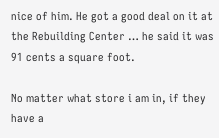nice of him. He got a good deal on it at the Rebuilding Center … he said it was 91 cents a square foot.

No matter what store i am in, if they have a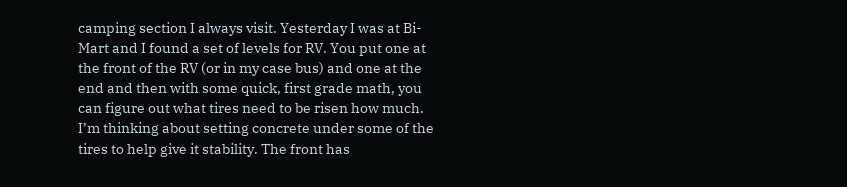camping section I always visit. Yesterday I was at Bi-Mart and I found a set of levels for RV. You put one at the front of the RV (or in my case bus) and one at the end and then with some quick, first grade math, you can figure out what tires need to be risen how much. I’m thinking about setting concrete under some of the tires to help give it stability. The front has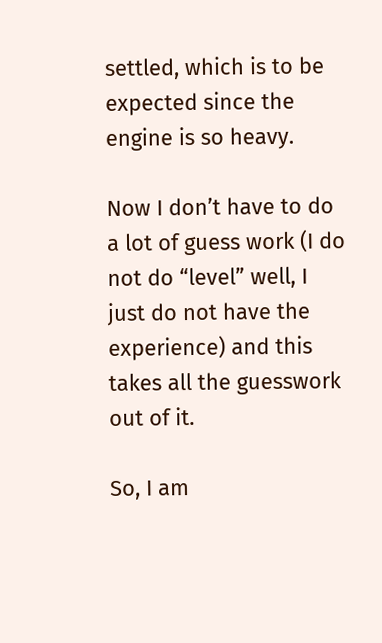settled, which is to be expected since the engine is so heavy.

Now I don’t have to do a lot of guess work (I do not do “level” well, I just do not have the experience) and this takes all the guesswork out of it.

So, I am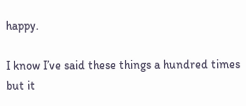happy.

I know I’ve said these things a hundred times but it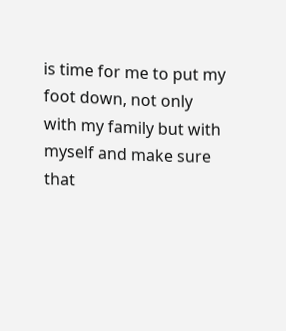is time for me to put my foot down, not only with my family but with myself and make sure that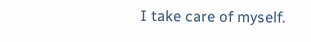I take care of myself.